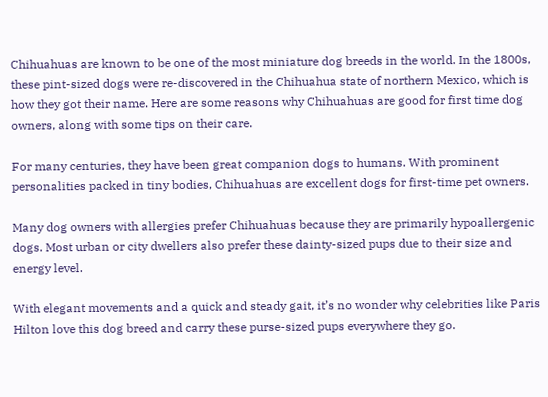Chihuahuas are known to be one of the most miniature dog breeds in the world. In the 1800s, these pint-sized dogs were re-discovered in the Chihuahua state of northern Mexico, which is how they got their name. Here are some reasons why Chihuahuas are good for first time dog owners, along with some tips on their care.

For many centuries, they have been great companion dogs to humans. With prominent personalities packed in tiny bodies, Chihuahuas are excellent dogs for first-time pet owners.

Many dog owners with allergies prefer Chihuahuas because they are primarily hypoallergenic dogs. Most urban or city dwellers also prefer these dainty-sized pups due to their size and energy level.

With elegant movements and a quick and steady gait, it’s no wonder why celebrities like Paris Hilton love this dog breed and carry these purse-sized pups everywhere they go.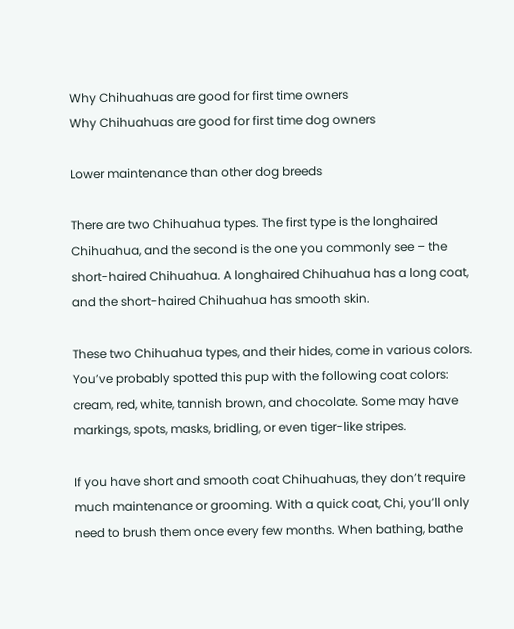Why Chihuahuas are good for first time owners
Why Chihuahuas are good for first time dog owners

Lower maintenance than other dog breeds

There are two Chihuahua types. The first type is the longhaired Chihuahua, and the second is the one you commonly see – the short-haired Chihuahua. A longhaired Chihuahua has a long coat, and the short-haired Chihuahua has smooth skin.

These two Chihuahua types, and their hides, come in various colors. You’ve probably spotted this pup with the following coat colors: cream, red, white, tannish brown, and chocolate. Some may have markings, spots, masks, bridling, or even tiger-like stripes.

If you have short and smooth coat Chihuahuas, they don’t require much maintenance or grooming. With a quick coat, Chi, you’ll only need to brush them once every few months. When bathing, bathe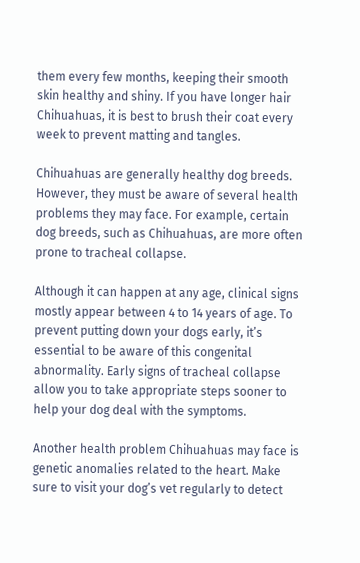them every few months, keeping their smooth skin healthy and shiny. If you have longer hair Chihuahuas, it is best to brush their coat every week to prevent matting and tangles.

Chihuahuas are generally healthy dog breeds. However, they must be aware of several health problems they may face. For example, certain dog breeds, such as Chihuahuas, are more often prone to tracheal collapse.

Although it can happen at any age, clinical signs mostly appear between 4 to 14 years of age. To prevent putting down your dogs early, it’s essential to be aware of this congenital abnormality. Early signs of tracheal collapse allow you to take appropriate steps sooner to help your dog deal with the symptoms.

Another health problem Chihuahuas may face is genetic anomalies related to the heart. Make sure to visit your dog’s vet regularly to detect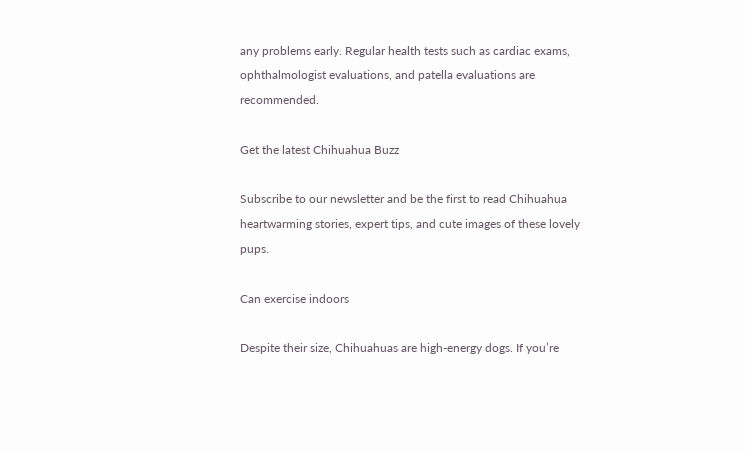any problems early. Regular health tests such as cardiac exams, ophthalmologist evaluations, and patella evaluations are recommended.

Get the latest Chihuahua Buzz

Subscribe to our newsletter and be the first to read Chihuahua heartwarming stories, expert tips, and cute images of these lovely pups.

Can exercise indoors

Despite their size, Chihuahuas are high-energy dogs. If you’re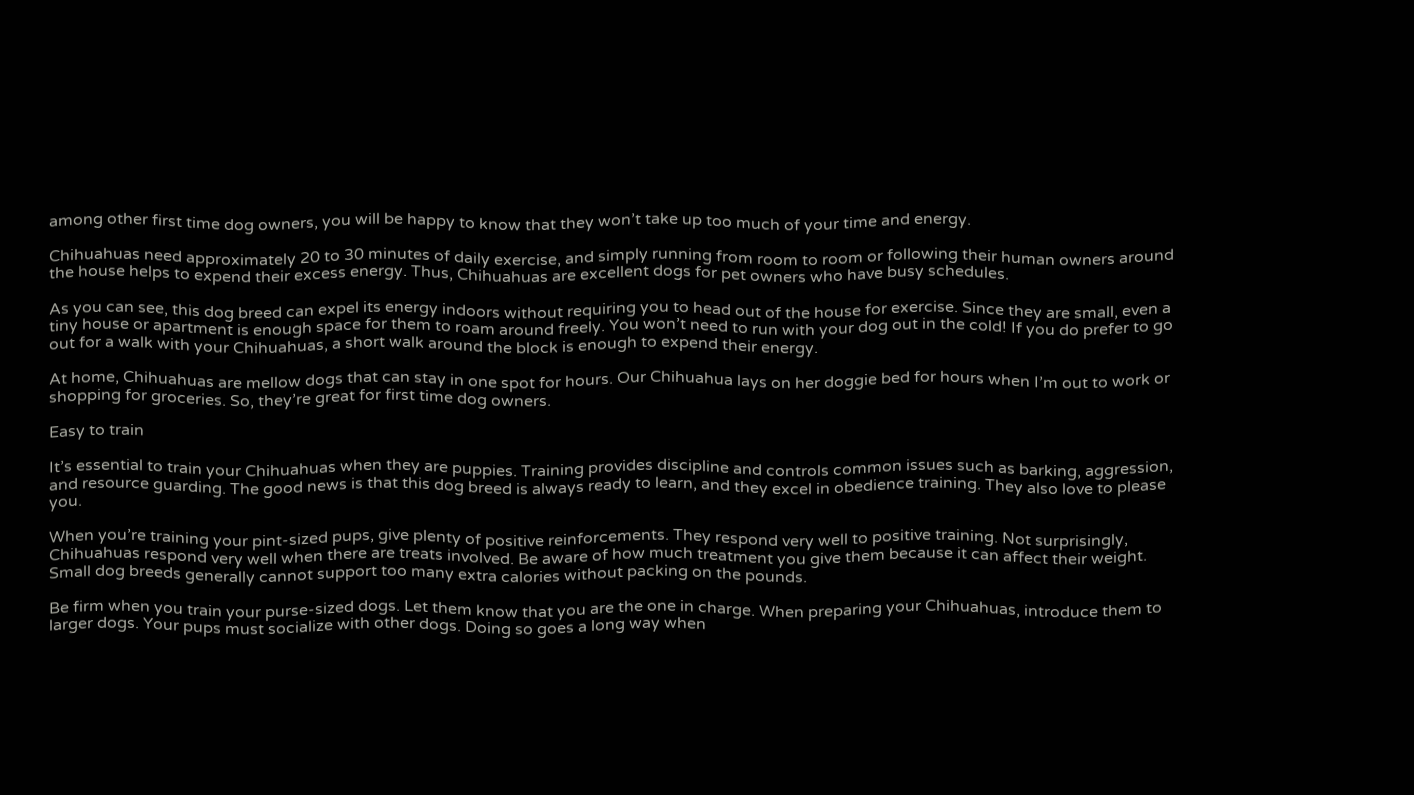among other first time dog owners, you will be happy to know that they won’t take up too much of your time and energy.

Chihuahuas need approximately 20 to 30 minutes of daily exercise, and simply running from room to room or following their human owners around the house helps to expend their excess energy. Thus, Chihuahuas are excellent dogs for pet owners who have busy schedules.

As you can see, this dog breed can expel its energy indoors without requiring you to head out of the house for exercise. Since they are small, even a tiny house or apartment is enough space for them to roam around freely. You won’t need to run with your dog out in the cold! If you do prefer to go out for a walk with your Chihuahuas, a short walk around the block is enough to expend their energy.

At home, Chihuahuas are mellow dogs that can stay in one spot for hours. Our Chihuahua lays on her doggie bed for hours when I’m out to work or shopping for groceries. So, they’re great for first time dog owners.

Easy to train

It’s essential to train your Chihuahuas when they are puppies. Training provides discipline and controls common issues such as barking, aggression, and resource guarding. The good news is that this dog breed is always ready to learn, and they excel in obedience training. They also love to please you.

When you’re training your pint-sized pups, give plenty of positive reinforcements. They respond very well to positive training. Not surprisingly, Chihuahuas respond very well when there are treats involved. Be aware of how much treatment you give them because it can affect their weight. Small dog breeds generally cannot support too many extra calories without packing on the pounds.

Be firm when you train your purse-sized dogs. Let them know that you are the one in charge. When preparing your Chihuahuas, introduce them to larger dogs. Your pups must socialize with other dogs. Doing so goes a long way when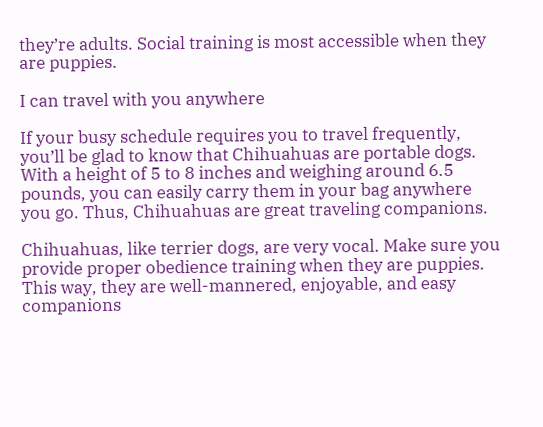they’re adults. Social training is most accessible when they are puppies.

I can travel with you anywhere

If your busy schedule requires you to travel frequently, you’ll be glad to know that Chihuahuas are portable dogs. With a height of 5 to 8 inches and weighing around 6.5 pounds, you can easily carry them in your bag anywhere you go. Thus, Chihuahuas are great traveling companions.

Chihuahuas, like terrier dogs, are very vocal. Make sure you provide proper obedience training when they are puppies. This way, they are well-mannered, enjoyable, and easy companions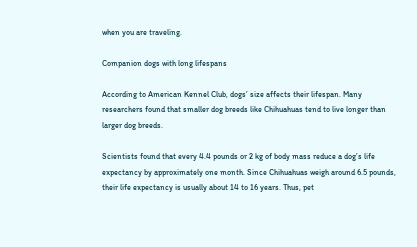when you are traveling.

Companion dogs with long lifespans

According to American Kennel Club, dogs’ size affects their lifespan. Many researchers found that smaller dog breeds like Chihuahuas tend to live longer than larger dog breeds.

Scientists found that every 4.4 pounds or 2 kg of body mass reduce a dog’s life expectancy by approximately one month. Since Chihuahuas weigh around 6.5 pounds, their life expectancy is usually about 14 to 16 years. Thus, pet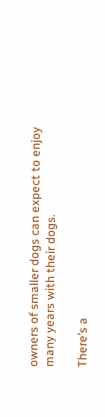owners of smaller dogs can expect to enjoy many years with their dogs.

There’s a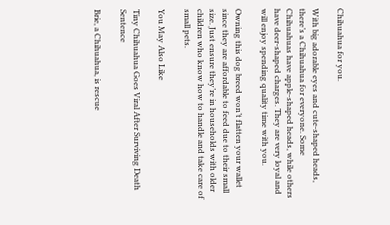Chihuahua for you.

With big adorable eyes and cute-shaped heads, there’s a Chihuahua for everyone. Some Chihuahuas have apple-shaped heads, while others have deer-shaped charges. They are very loyal and will enjoy spending quality time with you.

Owning this dog breed won’t flatten your wallet since they are affordable to feed due to their small size. Just ensure they’re in households with older children who know how to handle and take care of small pets.

You May Also Like

Tiny Chihuahua Goes Viral After Surviving Death Sentence

Brie, a Chihuahua, is rescue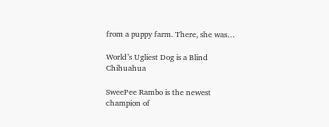from a puppy farm. There, she was…

World’s Ugliest Dog is a Blind Chihuahua

SweePee Rambo is the newest champion of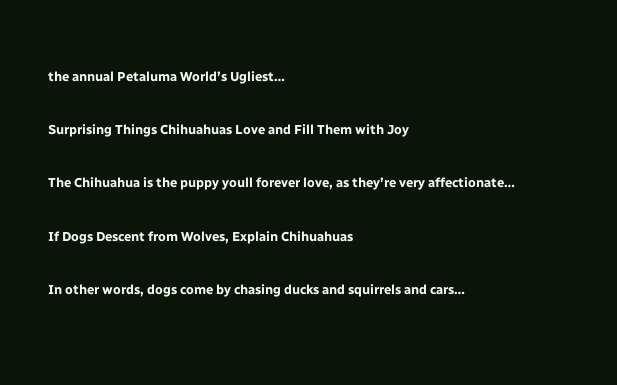the annual Petaluma World’s Ugliest…

Surprising Things Chihuahuas Love and Fill Them with Joy

The Chihuahua is the puppy youll forever love, as they’re very affectionate…

If Dogs Descent from Wolves, Explain Chihuahuas

In other words, dogs come by chasing ducks and squirrels and cars…